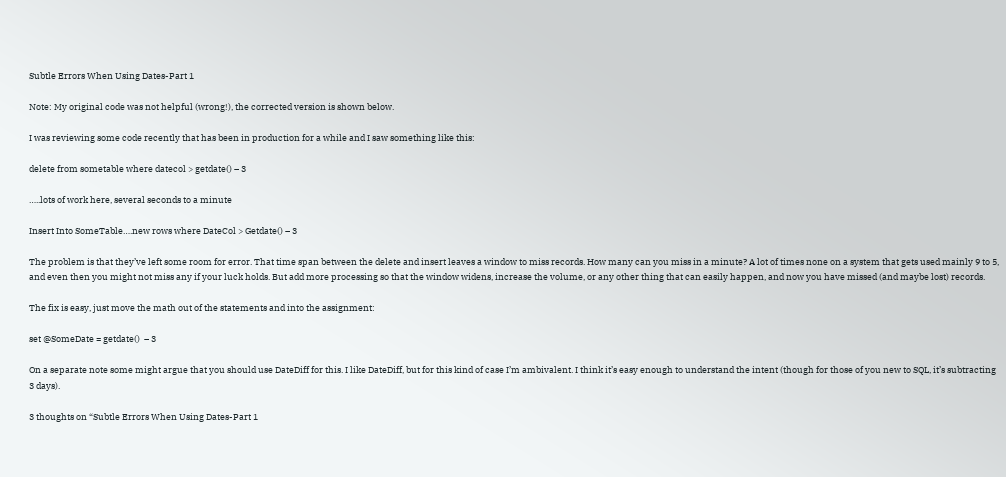Subtle Errors When Using Dates-Part 1

Note: My original code was not helpful (wrong!), the corrected version is shown below.

I was reviewing some code recently that has been in production for a while and I saw something like this:

delete from sometable where datecol > getdate() – 3

…..lots of work here, several seconds to a minute

Insert Into SomeTable….new rows where DateCol > Getdate() – 3

The problem is that they’ve left some room for error. That time span between the delete and insert leaves a window to miss records. How many can you miss in a minute? A lot of times none on a system that gets used mainly 9 to 5, and even then you might not miss any if your luck holds. But add more processing so that the window widens, increase the volume, or any other thing that can easily happen, and now you have missed (and maybe lost) records.

The fix is easy, just move the math out of the statements and into the assignment:

set @SomeDate = getdate()  – 3

On a separate note some might argue that you should use DateDiff for this. I like DateDiff, but for this kind of case I’m ambivalent. I think it’s easy enough to understand the intent (though for those of you new to SQL, it’s subtracting 3 days).

3 thoughts on “Subtle Errors When Using Dates-Part 1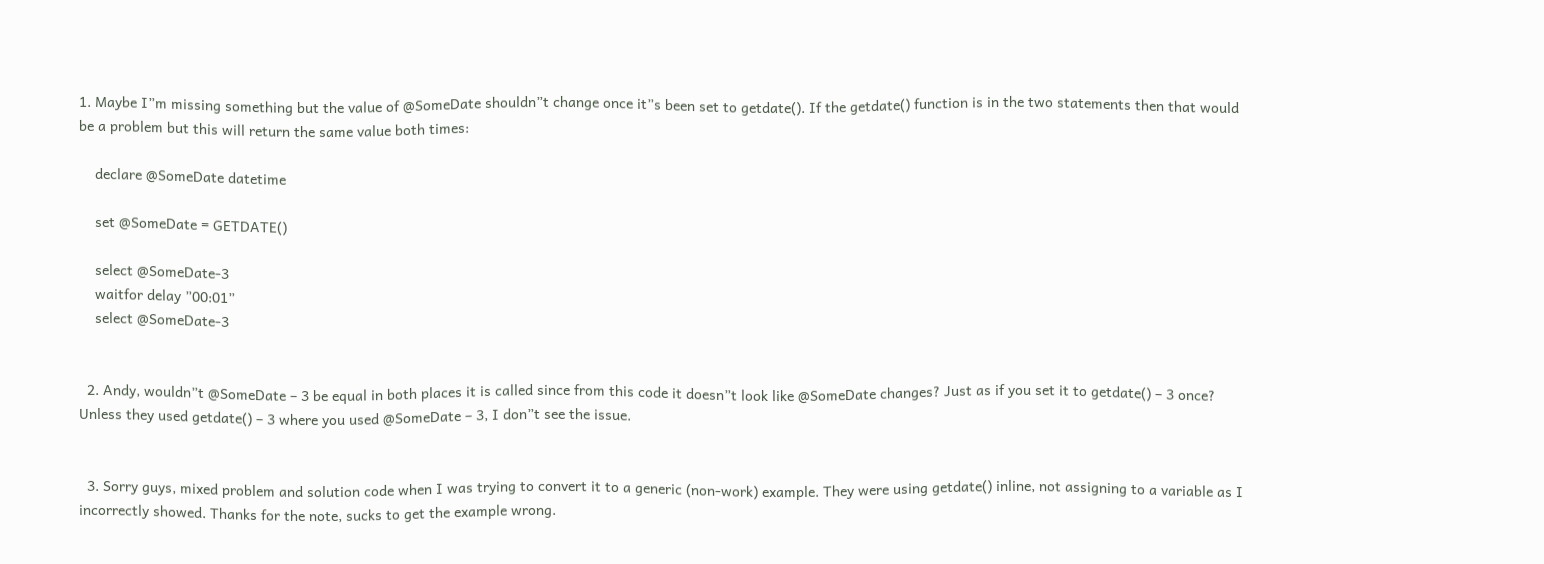1. Maybe I”m missing something but the value of @SomeDate shouldn”t change once it”s been set to getdate(). If the getdate() function is in the two statements then that would be a problem but this will return the same value both times:

    declare @SomeDate datetime

    set @SomeDate = GETDATE()

    select @SomeDate-3
    waitfor delay ”00:01”
    select @SomeDate-3


  2. Andy, wouldn”t @SomeDate – 3 be equal in both places it is called since from this code it doesn”t look like @SomeDate changes? Just as if you set it to getdate() – 3 once? Unless they used getdate() – 3 where you used @SomeDate – 3, I don”t see the issue.


  3. Sorry guys, mixed problem and solution code when I was trying to convert it to a generic (non-work) example. They were using getdate() inline, not assigning to a variable as I incorrectly showed. Thanks for the note, sucks to get the example wrong.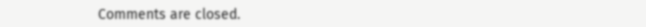Comments are closed.